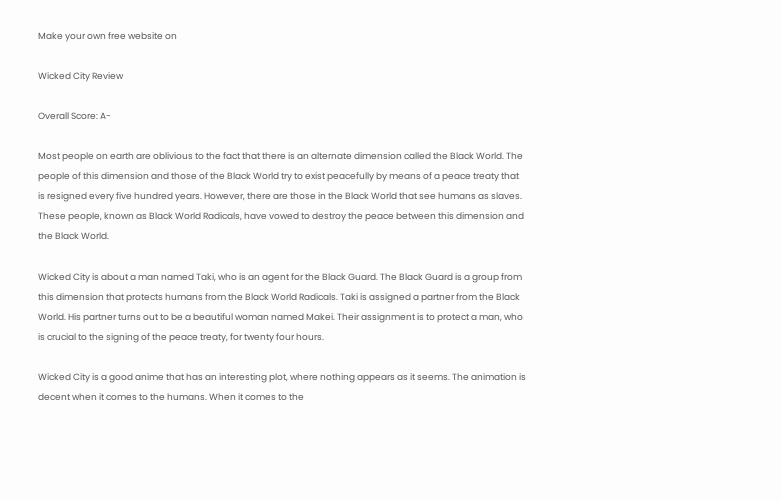Make your own free website on

Wicked City Review

Overall Score: A-

Most people on earth are oblivious to the fact that there is an alternate dimension called the Black World. The people of this dimension and those of the Black World try to exist peacefully by means of a peace treaty that is resigned every five hundred years. However, there are those in the Black World that see humans as slaves. These people, known as Black World Radicals, have vowed to destroy the peace between this dimension and the Black World.

Wicked City is about a man named Taki, who is an agent for the Black Guard. The Black Guard is a group from this dimension that protects humans from the Black World Radicals. Taki is assigned a partner from the Black World. His partner turns out to be a beautiful woman named Makei. Their assignment is to protect a man, who is crucial to the signing of the peace treaty, for twenty four hours.

Wicked City is a good anime that has an interesting plot, where nothing appears as it seems. The animation is decent when it comes to the humans. When it comes to the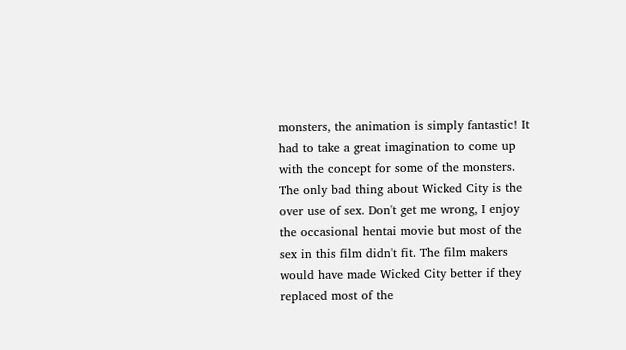monsters, the animation is simply fantastic! It had to take a great imagination to come up with the concept for some of the monsters. The only bad thing about Wicked City is the over use of sex. Don't get me wrong, I enjoy the occasional hentai movie but most of the sex in this film didn't fit. The film makers would have made Wicked City better if they replaced most of the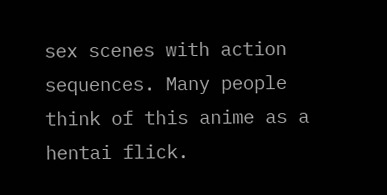sex scenes with action sequences. Many people think of this anime as a hentai flick.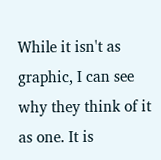While it isn't as graphic, I can see why they think of it as one. It is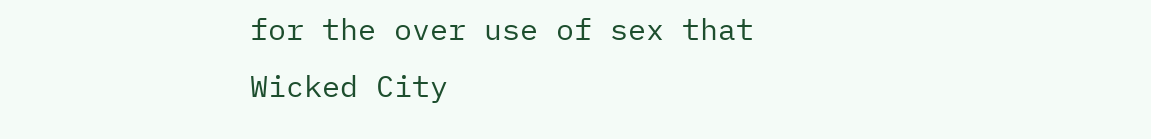for the over use of sex that Wicked City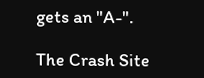gets an "A-".

The Crash Site